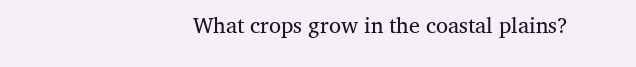What crops grow in the coastal plains?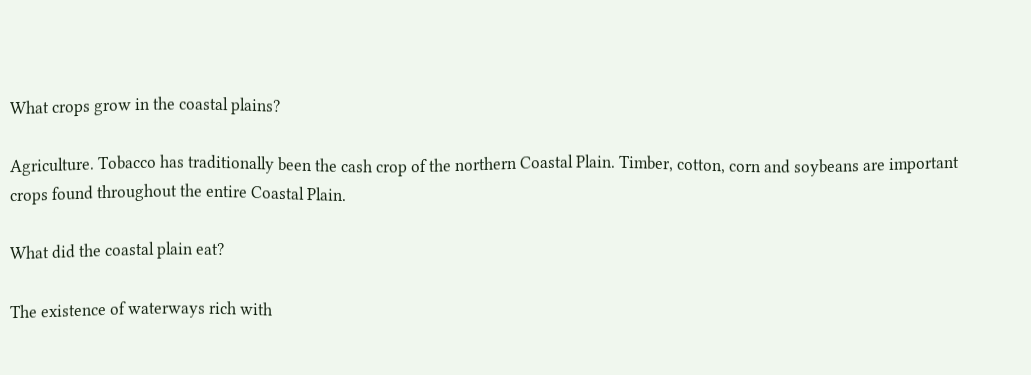What crops grow in the coastal plains?

Agriculture. Tobacco has traditionally been the cash crop of the northern Coastal Plain. Timber, cotton, corn and soybeans are important crops found throughout the entire Coastal Plain.

What did the coastal plain eat?

The existence of waterways rich with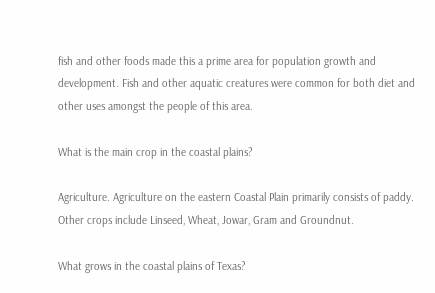fish and other foods made this a prime area for population growth and development. Fish and other aquatic creatures were common for both diet and other uses amongst the people of this area.

What is the main crop in the coastal plains?

Agriculture. Agriculture on the eastern Coastal Plain primarily consists of paddy. Other crops include Linseed, Wheat, Jowar, Gram and Groundnut.

What grows in the coastal plains of Texas?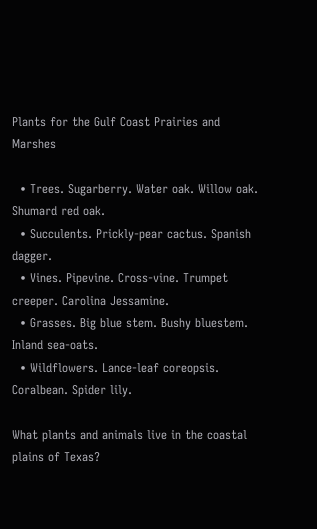Plants for the Gulf Coast Prairies and Marshes

  • Trees. Sugarberry. Water oak. Willow oak. Shumard red oak.
  • Succulents. Prickly-pear cactus. Spanish dagger.
  • Vines. Pipevine. Cross-vine. Trumpet creeper. Carolina Jessamine.
  • Grasses. Big blue stem. Bushy bluestem. Inland sea-oats.
  • Wildflowers. Lance-leaf coreopsis. Coralbean. Spider lily.

What plants and animals live in the coastal plains of Texas?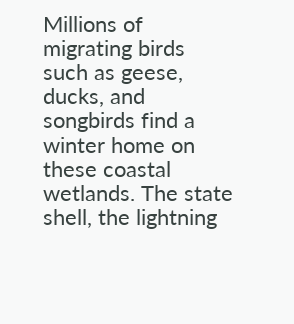Millions of migrating birds such as geese, ducks, and songbirds find a winter home on these coastal wetlands. The state shell, the lightning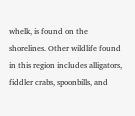whelk, is found on the shorelines. Other wildlife found in this region includes alligators, fiddler crabs, spoonbills, and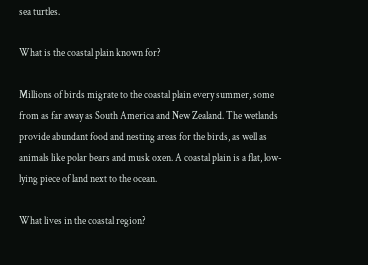sea turtles.

What is the coastal plain known for?

Millions of birds migrate to the coastal plain every summer, some from as far away as South America and New Zealand. The wetlands provide abundant food and nesting areas for the birds, as well as animals like polar bears and musk oxen. A coastal plain is a flat, low-lying piece of land next to the ocean.

What lives in the coastal region?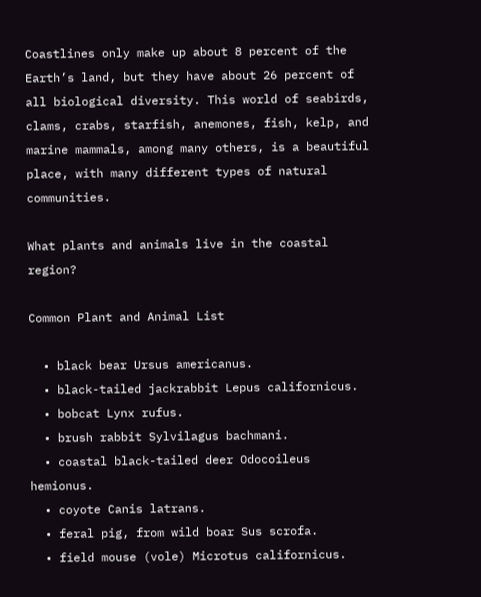Coastlines only make up about 8 percent of the Earth’s land, but they have about 26 percent of all biological diversity. This world of seabirds, clams, crabs, starfish, anemones, fish, kelp, and marine mammals, among many others, is a beautiful place, with many different types of natural communities.

What plants and animals live in the coastal region?

Common Plant and Animal List

  • black bear Ursus americanus.
  • black-tailed jackrabbit Lepus californicus.
  • bobcat Lynx rufus.
  • brush rabbit Sylvilagus bachmani.
  • coastal black-tailed deer Odocoileus hemionus.
  • coyote Canis latrans.
  • feral pig, from wild boar Sus scrofa.
  • field mouse (vole) Microtus californicus.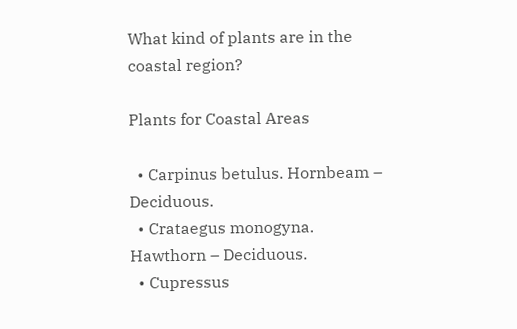What kind of plants are in the coastal region?

Plants for Coastal Areas

  • Carpinus betulus. Hornbeam – Deciduous.
  • Crataegus monogyna. Hawthorn – Deciduous.
  • Cupressus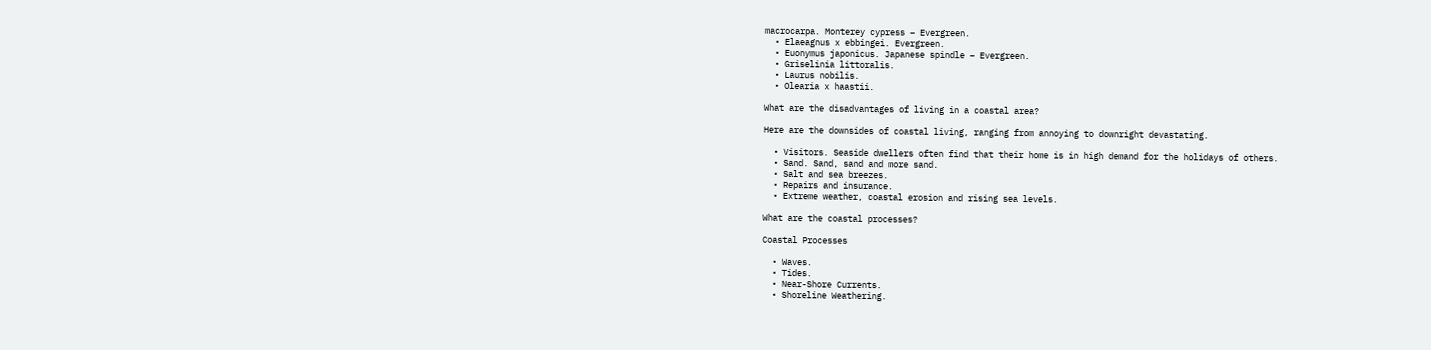macrocarpa. Monterey cypress – Evergreen.
  • Elaeagnus x ebbingei. Evergreen.
  • Euonymus japonicus. Japanese spindle – Evergreen.
  • Griselinia littoralis.
  • Laurus nobilis.
  • Olearia x haastii.

What are the disadvantages of living in a coastal area?

Here are the downsides of coastal living, ranging from annoying to downright devastating.

  • Visitors. Seaside dwellers often find that their home is in high demand for the holidays of others.
  • Sand. Sand, sand and more sand.
  • Salt and sea breezes.
  • Repairs and insurance.
  • Extreme weather, coastal erosion and rising sea levels.

What are the coastal processes?

Coastal Processes

  • Waves.
  • Tides.
  • Near-Shore Currents.
  • Shoreline Weathering.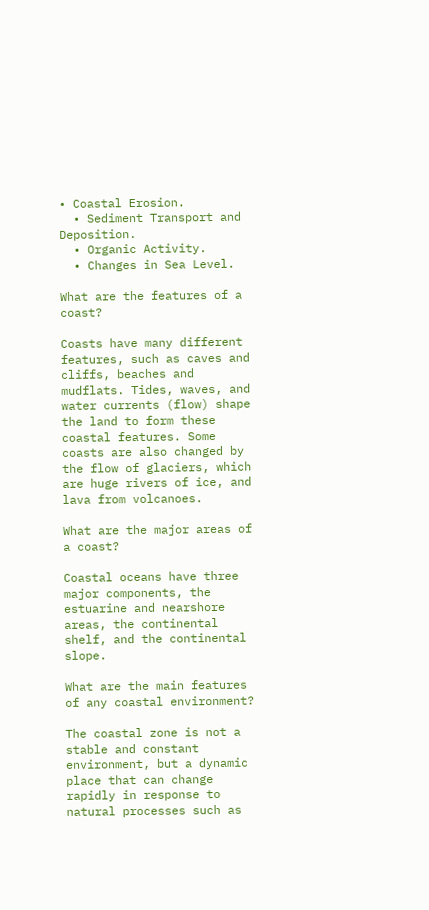• Coastal Erosion.
  • Sediment Transport and Deposition.
  • Organic Activity.
  • Changes in Sea Level.

What are the features of a coast?

Coasts have many different features, such as caves and cliffs, beaches and mudflats. Tides, waves, and water currents (flow) shape the land to form these coastal features. Some coasts are also changed by the flow of glaciers, which are huge rivers of ice, and lava from volcanoes.

What are the major areas of a coast?

Coastal oceans have three major components, the estuarine and nearshore areas, the continental shelf, and the continental slope.

What are the main features of any coastal environment?

The coastal zone is not a stable and constant environment, but a dynamic place that can change rapidly in response to natural processes such as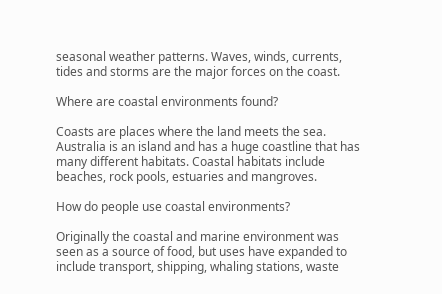seasonal weather patterns. Waves, winds, currents, tides and storms are the major forces on the coast.

Where are coastal environments found?

Coasts are places where the land meets the sea. Australia is an island and has a huge coastline that has many different habitats. Coastal habitats include beaches, rock pools, estuaries and mangroves.

How do people use coastal environments?

Originally the coastal and marine environment was seen as a source of food, but uses have expanded to include transport, shipping, whaling stations, waste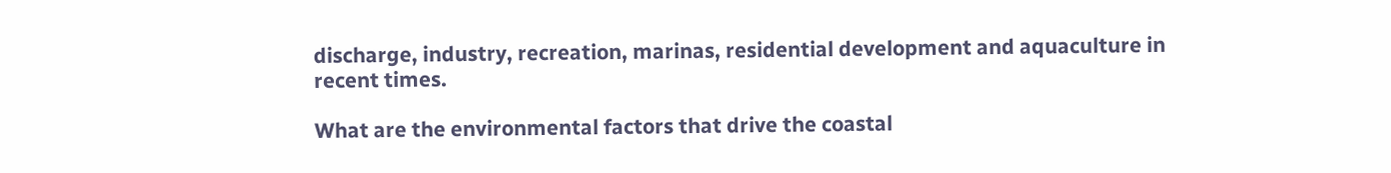discharge, industry, recreation, marinas, residential development and aquaculture in recent times.

What are the environmental factors that drive the coastal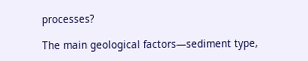processes?

The main geological factors—sediment type,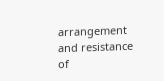arrangement and resistance of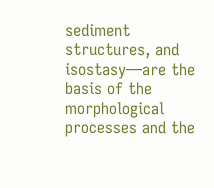sediment structures, and isostasy—are the basis of the morphological processes and the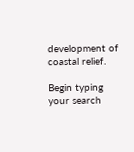development of coastal relief.

Begin typing your search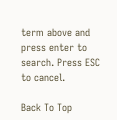term above and press enter to search. Press ESC to cancel.

Back To Top